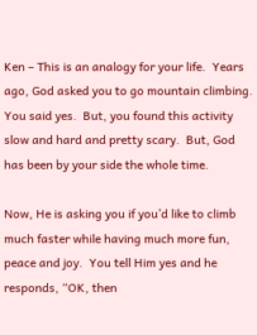Ken – This is an analogy for your life.  Years ago, God asked you to go mountain climbing.  You said yes.  But, you found this activity slow and hard and pretty scary.  But, God has been by your side the whole time.

Now, He is asking you if you’d like to climb much faster while having much more fun, peace and joy.  You tell Him yes and he responds, “OK, then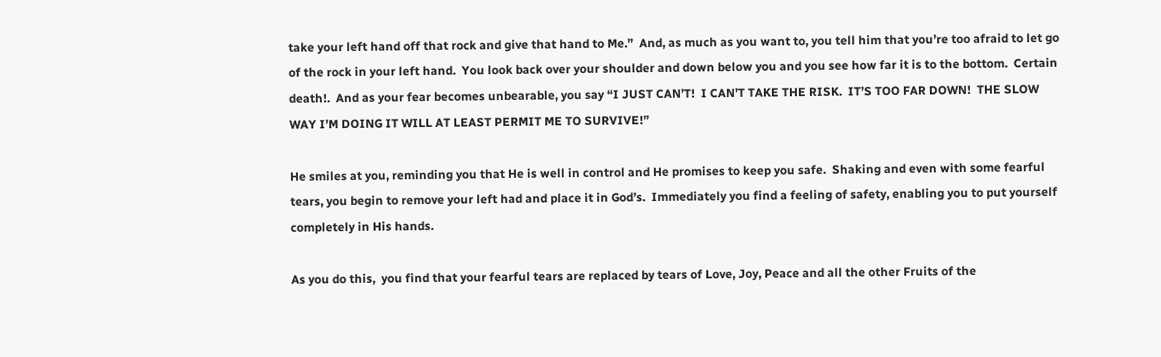take your left hand off that rock and give that hand to Me.”  And, as much as you want to, you tell him that you’re too afraid to let go of the rock in your left hand.  You look back over your shoulder and down below you and you see how far it is to the bottom.  Certain death!.  And as your fear becomes unbearable, you say “I JUST CAN’T!  I CAN’T TAKE THE RISK.  IT’S TOO FAR DOWN!  THE SLOW WAY I’M DOING IT WILL AT LEAST PERMIT ME TO SURVIVE!”

He smiles at you, reminding you that He is well in control and He promises to keep you safe.  Shaking and even with some fearful tears, you begin to remove your left had and place it in God’s.  Immediately you find a feeling of safety, enabling you to put yourself completely in His hands.

As you do this,  you find that your fearful tears are replaced by tears of Love, Joy, Peace and all the other Fruits of the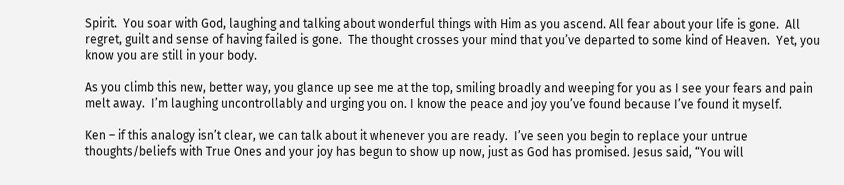Spirit.  You soar with God, laughing and talking about wonderful things with Him as you ascend. All fear about your life is gone.  All regret, guilt and sense of having failed is gone.  The thought crosses your mind that you’ve departed to some kind of Heaven.  Yet, you know you are still in your body.

As you climb this new, better way, you glance up see me at the top, smiling broadly and weeping for you as I see your fears and pain melt away.  I’m laughing uncontrollably and urging you on. I know the peace and joy you’ve found because I’ve found it myself.

Ken – if this analogy isn’t clear, we can talk about it whenever you are ready.  I’ve seen you begin to replace your untrue thoughts/beliefs with True Ones and your joy has begun to show up now, just as God has promised. Jesus said, “You will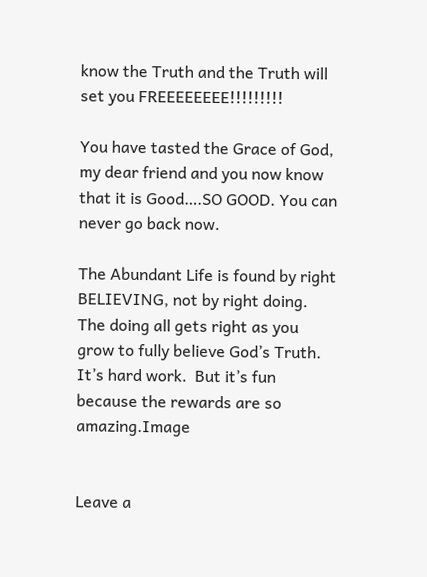know the Truth and the Truth will set you FREEEEEEEE!!!!!!!!!

You have tasted the Grace of God, my dear friend and you now know that it is Good….SO GOOD. You can never go back now.

The Abundant Life is found by right BELIEVING, not by right doing.  The doing all gets right as you grow to fully believe God’s Truth.  It’s hard work.  But it’s fun because the rewards are so amazing.Image


Leave a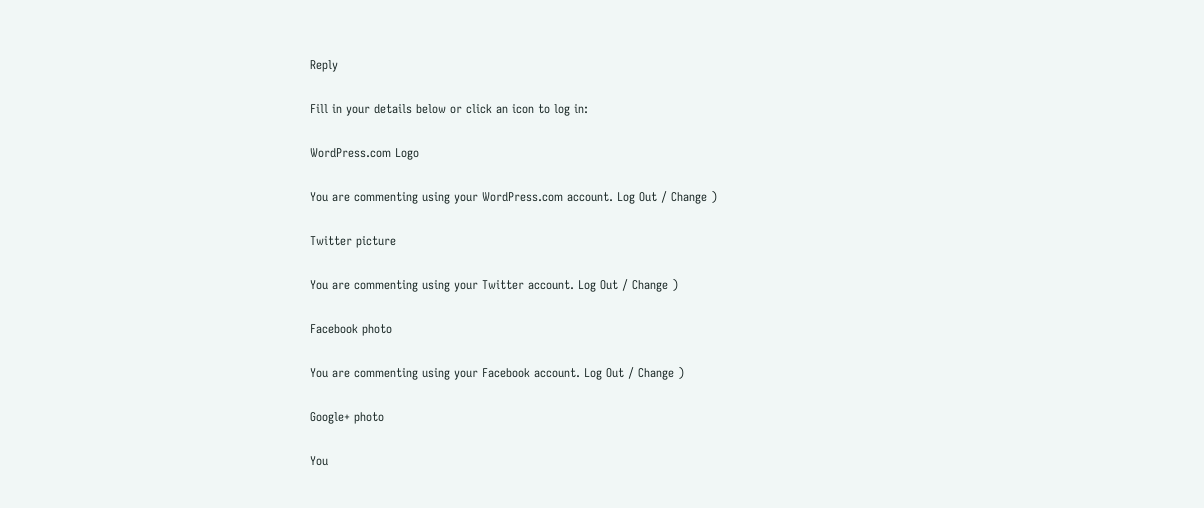Reply

Fill in your details below or click an icon to log in:

WordPress.com Logo

You are commenting using your WordPress.com account. Log Out / Change )

Twitter picture

You are commenting using your Twitter account. Log Out / Change )

Facebook photo

You are commenting using your Facebook account. Log Out / Change )

Google+ photo

You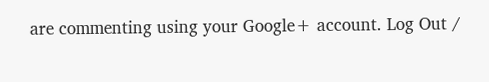are commenting using your Google+ account. Log Out /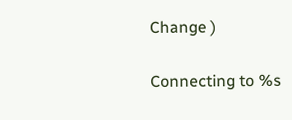Change )

Connecting to %s